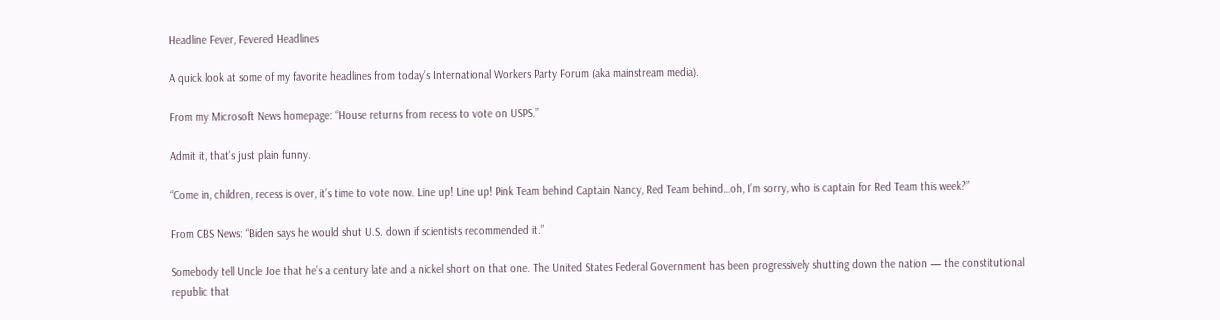Headline Fever, Fevered Headlines

A quick look at some of my favorite headlines from today’s International Workers Party Forum (aka mainstream media).

From my Microsoft News homepage: “House returns from recess to vote on USPS.”

Admit it, that’s just plain funny.

“Come in, children, recess is over, it’s time to vote now. Line up! Line up! Pink Team behind Captain Nancy, Red Team behind…oh, I’m sorry, who is captain for Red Team this week?”

From CBS News: “Biden says he would shut U.S. down if scientists recommended it.”

Somebody tell Uncle Joe that he’s a century late and a nickel short on that one. The United States Federal Government has been progressively shutting down the nation — the constitutional republic that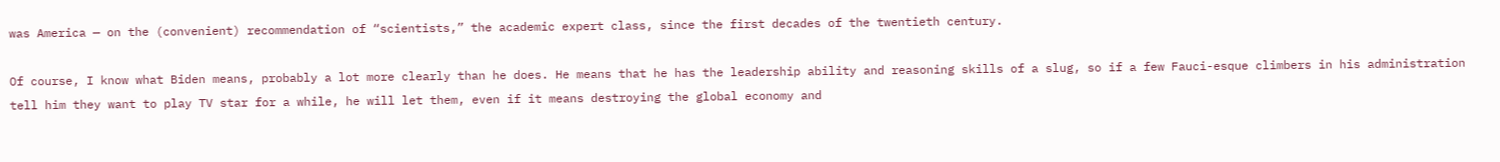was America — on the (convenient) recommendation of “scientists,” the academic expert class, since the first decades of the twentieth century.

Of course, I know what Biden means, probably a lot more clearly than he does. He means that he has the leadership ability and reasoning skills of a slug, so if a few Fauci-esque climbers in his administration tell him they want to play TV star for a while, he will let them, even if it means destroying the global economy and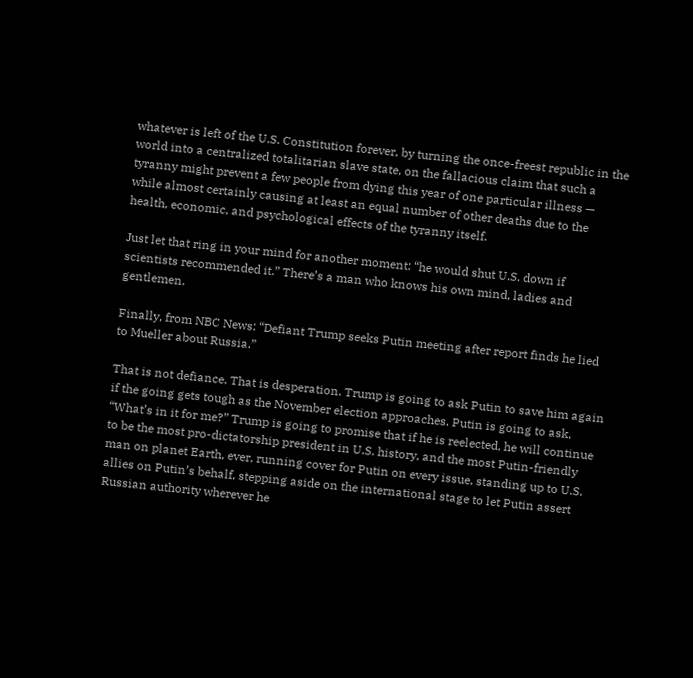whatever is left of the U.S. Constitution forever, by turning the once-freest republic in the world into a centralized totalitarian slave state, on the fallacious claim that such a tyranny might prevent a few people from dying this year of one particular illness — while almost certainly causing at least an equal number of other deaths due to the health, economic, and psychological effects of the tyranny itself.

Just let that ring in your mind for another moment: “he would shut U.S. down if scientists recommended it.” There’s a man who knows his own mind, ladies and gentlemen.

Finally, from NBC News: “Defiant Trump seeks Putin meeting after report finds he lied to Mueller about Russia.”

That is not defiance. That is desperation. Trump is going to ask Putin to save him again if the going gets tough as the November election approaches. Putin is going to ask, “What’s in it for me?” Trump is going to promise that if he is reelected, he will continue to be the most pro-dictatorship president in U.S. history, and the most Putin-friendly man on planet Earth, ever, running cover for Putin on every issue, standing up to U.S. allies on Putin’s behalf, stepping aside on the international stage to let Putin assert Russian authority wherever he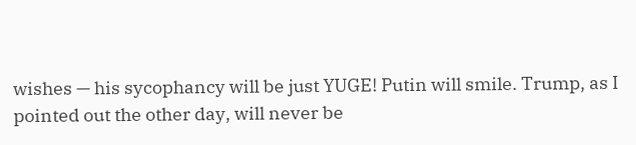wishes — his sycophancy will be just YUGE! Putin will smile. Trump, as I pointed out the other day, will never be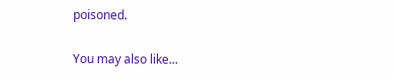poisoned.

You may also like...